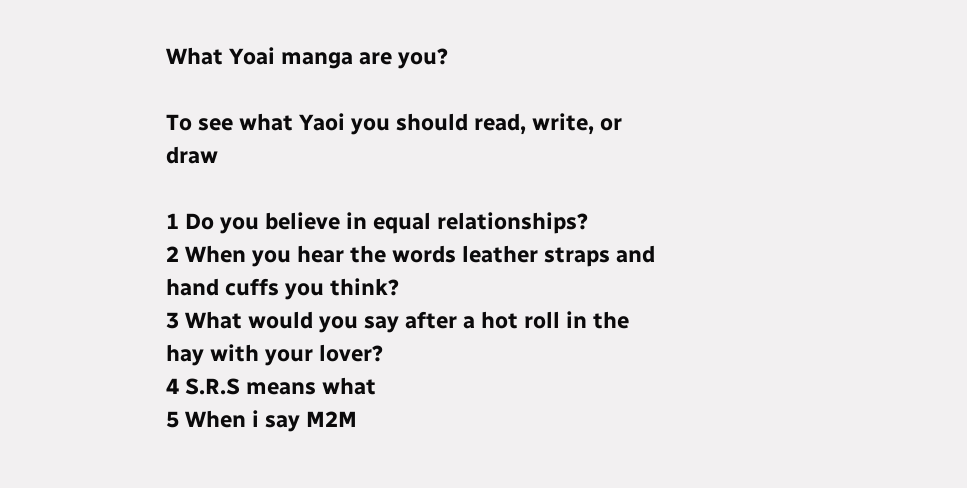What Yoai manga are you?

To see what Yaoi you should read, write, or draw

1 Do you believe in equal relationships?
2 When you hear the words leather straps and hand cuffs you think?
3 What would you say after a hot roll in the hay with your lover?
4 S.R.S means what
5 When i say M2M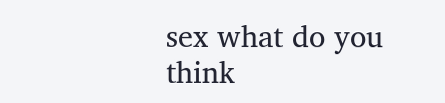sex what do you think